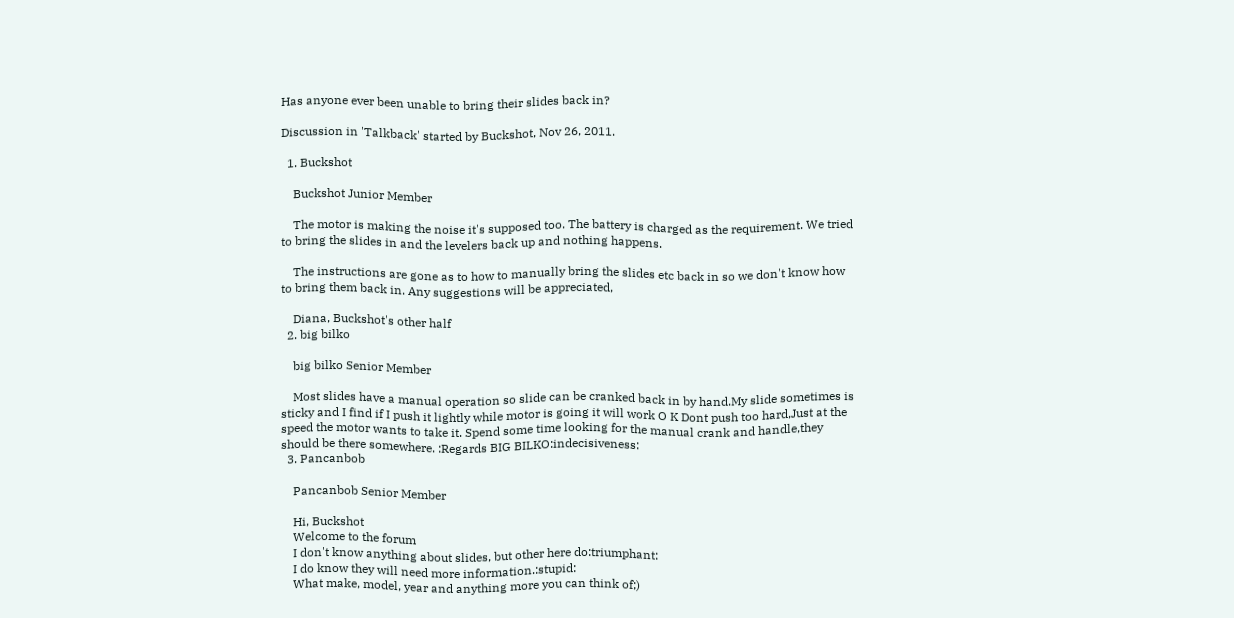Has anyone ever been unable to bring their slides back in?

Discussion in 'Talkback' started by Buckshot, Nov 26, 2011.

  1. Buckshot

    Buckshot Junior Member

    The motor is making the noise it's supposed too. The battery is charged as the requirement. We tried to bring the slides in and the levelers back up and nothing happens.

    The instructions are gone as to how to manually bring the slides etc back in so we don't know how to bring them back in. Any suggestions will be appreciated,

    Diana, Buckshot's other half
  2. big bilko

    big bilko Senior Member

    Most slides have a manual operation so slide can be cranked back in by hand.My slide sometimes is sticky and I find if I push it lightly while motor is going it will work O K Dont push too hard,Just at the speed the motor wants to take it. Spend some time looking for the manual crank and handle,they should be there somewhere. :Regards BIG BILKO:indecisiveness:
  3. Pancanbob

    Pancanbob Senior Member

    Hi, Buckshot
    Welcome to the forum
    I don't know anything about slides, but other here do:triumphant:
    I do know they will need more information.:stupid:
    What make, model, year and anything more you can think of;)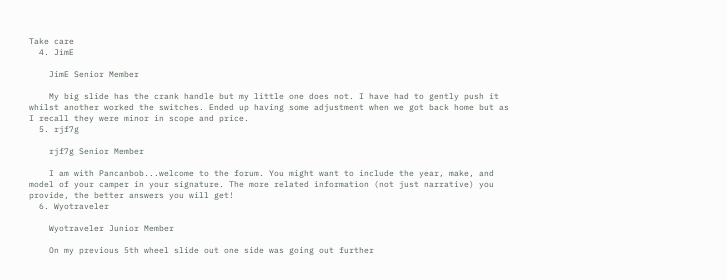Take care
  4. JimE

    JimE Senior Member

    My big slide has the crank handle but my little one does not. I have had to gently push it whilst another worked the switches. Ended up having some adjustment when we got back home but as I recall they were minor in scope and price.
  5. rjf7g

    rjf7g Senior Member

    I am with Pancanbob...welcome to the forum. You might want to include the year, make, and model of your camper in your signature. The more related information (not just narrative) you provide, the better answers you will get!
  6. Wyotraveler

    Wyotraveler Junior Member

    On my previous 5th wheel slide out one side was going out further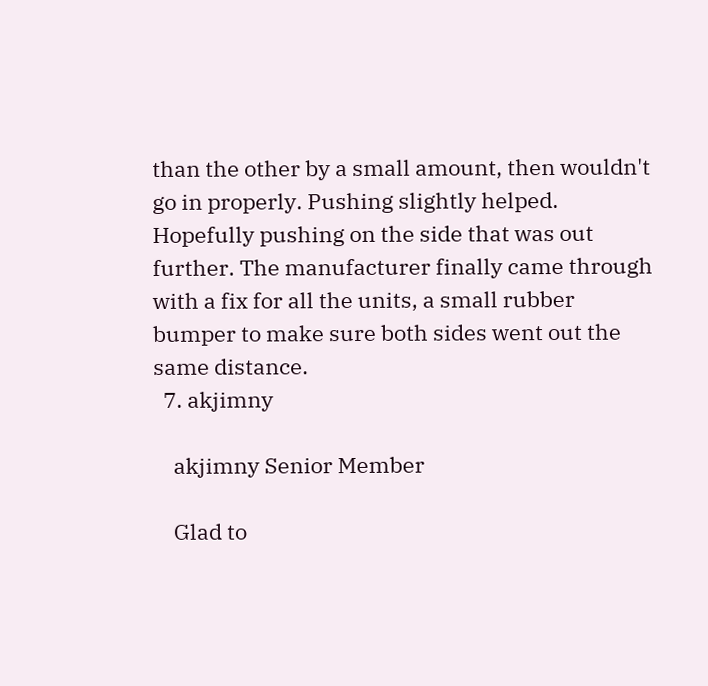than the other by a small amount, then wouldn't go in properly. Pushing slightly helped. Hopefully pushing on the side that was out further. The manufacturer finally came through with a fix for all the units, a small rubber bumper to make sure both sides went out the same distance.
  7. akjimny

    akjimny Senior Member

    Glad to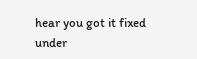hear you got it fixed under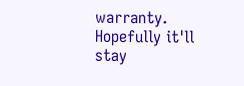warranty. Hopefully it'll stay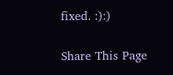fixed. :):)

Share This Page